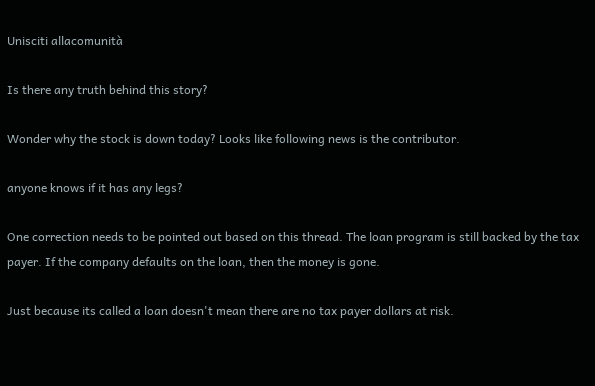Unisciti allacomunità

Is there any truth behind this story?

Wonder why the stock is down today? Looks like following news is the contributor.

anyone knows if it has any legs?

One correction needs to be pointed out based on this thread. The loan program is still backed by the tax payer. If the company defaults on the loan, then the money is gone.

Just because its called a loan doesn't mean there are no tax payer dollars at risk.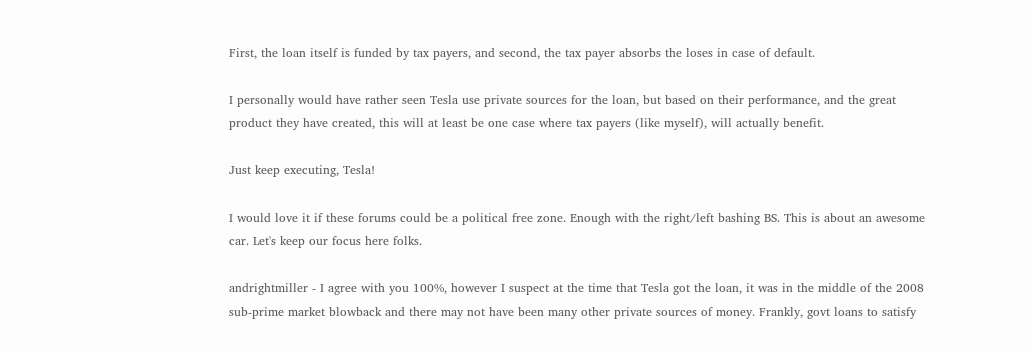First, the loan itself is funded by tax payers, and second, the tax payer absorbs the loses in case of default.

I personally would have rather seen Tesla use private sources for the loan, but based on their performance, and the great product they have created, this will at least be one case where tax payers (like myself), will actually benefit.

Just keep executing, Tesla!

I would love it if these forums could be a political free zone. Enough with the right/left bashing BS. This is about an awesome car. Let's keep our focus here folks.

andrightmiller - I agree with you 100%, however I suspect at the time that Tesla got the loan, it was in the middle of the 2008 sub-prime market blowback and there may not have been many other private sources of money. Frankly, govt loans to satisfy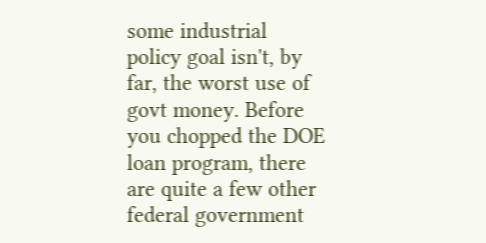some industrial policy goal isn't, by far, the worst use of govt money. Before you chopped the DOE loan program, there are quite a few other federal government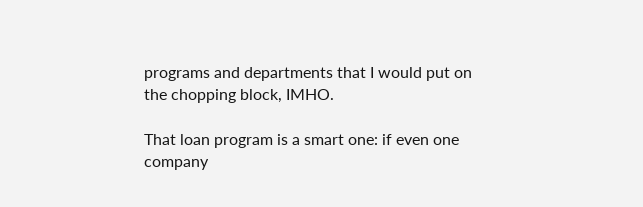programs and departments that I would put on the chopping block, IMHO.

That loan program is a smart one: if even one company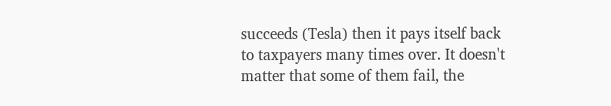succeeds (Tesla) then it pays itself back to taxpayers many times over. It doesn't matter that some of them fail, the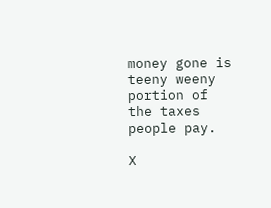money gone is teeny weeny portion of the taxes people pay.

X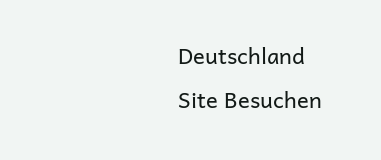Deutschland Site Besuchen